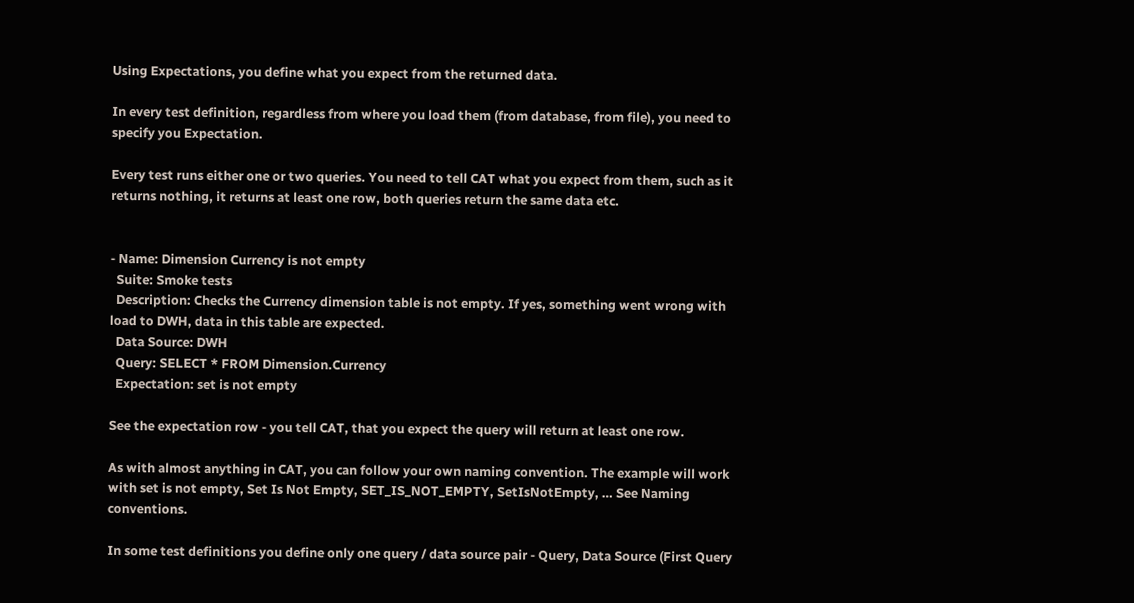Using Expectations, you define what you expect from the returned data.

In every test definition, regardless from where you load them (from database, from file), you need to specify you Expectation.

Every test runs either one or two queries. You need to tell CAT what you expect from them, such as it returns nothing, it returns at least one row, both queries return the same data etc.


- Name: Dimension Currency is not empty
  Suite: Smoke tests
  Description: Checks the Currency dimension table is not empty. If yes, something went wrong with load to DWH, data in this table are expected.
  Data Source: DWH
  Query: SELECT * FROM Dimension.Currency
  Expectation: set is not empty

See the expectation row - you tell CAT, that you expect the query will return at least one row.

As with almost anything in CAT, you can follow your own naming convention. The example will work with set is not empty, Set Is Not Empty, SET_IS_NOT_EMPTY, SetIsNotEmpty, … See Naming conventions.

In some test definitions you define only one query / data source pair - Query, Data Source (First Query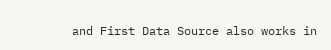and First Data Source also works in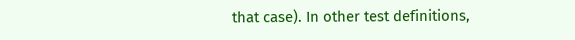that case). In other test definitions,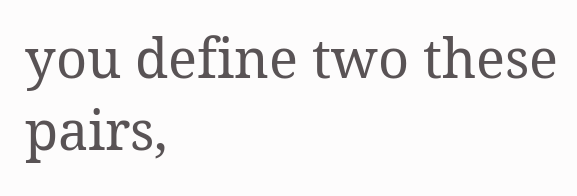you define two these pairs,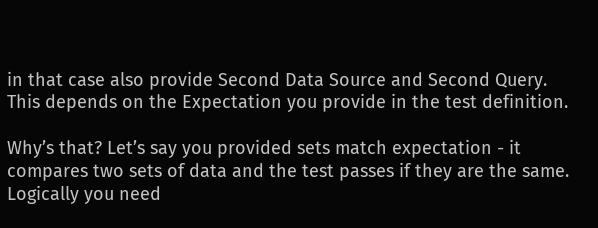in that case also provide Second Data Source and Second Query. This depends on the Expectation you provide in the test definition.

Why’s that? Let’s say you provided sets match expectation - it compares two sets of data and the test passes if they are the same. Logically you need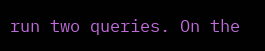run two queries. On the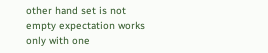other hand set is not empty expectation works only with one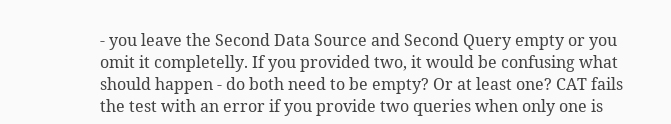- you leave the Second Data Source and Second Query empty or you omit it completelly. If you provided two, it would be confusing what should happen - do both need to be empty? Or at least one? CAT fails the test with an error if you provide two queries when only one is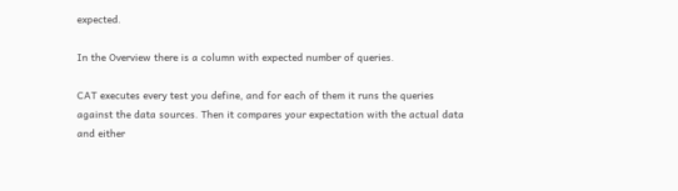expected.

In the Overview there is a column with expected number of queries.

CAT executes every test you define, and for each of them it runs the queries against the data sources. Then it compares your expectation with the actual data and either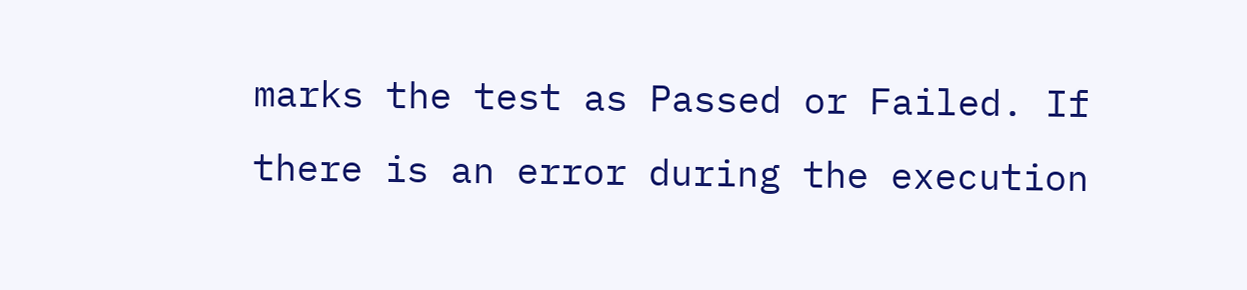marks the test as Passed or Failed. If there is an error during the execution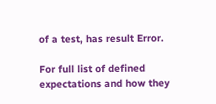of a test, has result Error.

For full list of defined expectations and how they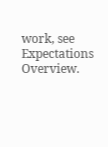work, see Expectations Overview.